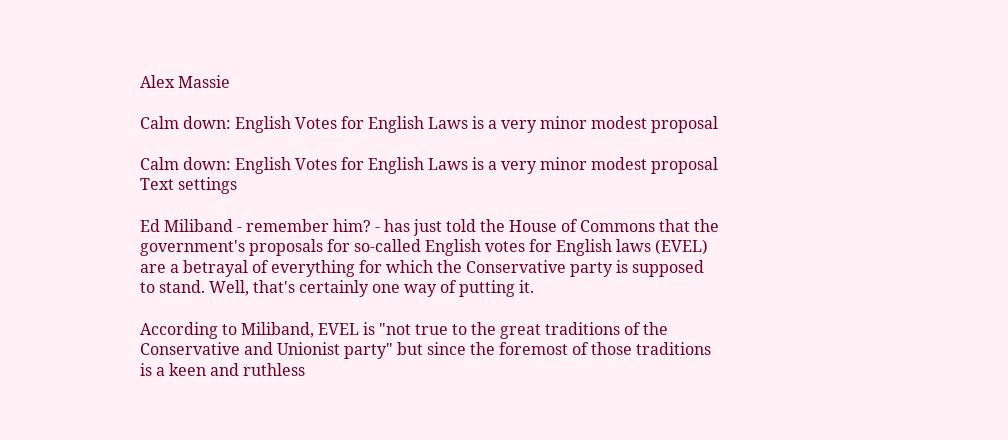Alex Massie

Calm down: English Votes for English Laws is a very minor modest proposal

Calm down: English Votes for English Laws is a very minor modest proposal
Text settings

Ed Miliband - remember him? - has just told the House of Commons that the government's proposals for so-called English votes for English laws (EVEL) are a betrayal of everything for which the Conservative party is supposed to stand. Well, that's certainly one way of putting it.

According to Miliband, EVEL is "not true to the great traditions of the Conservative and Unionist party" but since the foremost of those traditions is a keen and ruthless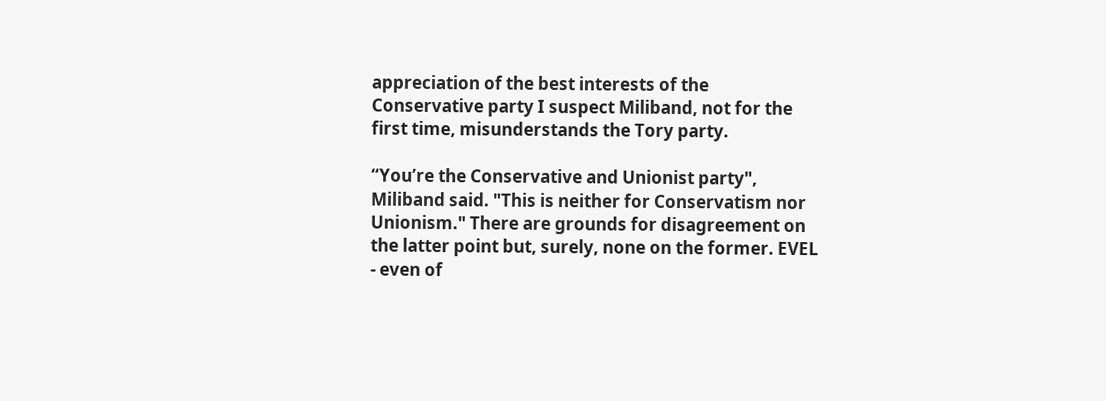appreciation of the best interests of the Conservative party I suspect Miliband, not for the first time, misunderstands the Tory party.

“You’re the Conservative and Unionist party", Miliband said. "This is neither for Conservatism nor Unionism." There are grounds for disagreement on the latter point but, surely, none on the former. EVEL - even of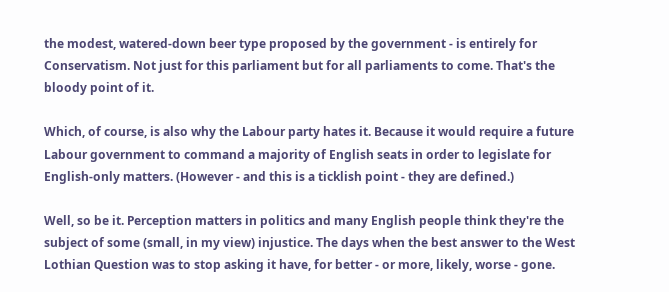the modest, watered-down beer type proposed by the government - is entirely for Conservatism. Not just for this parliament but for all parliaments to come. That's the bloody point of it.

Which, of course, is also why the Labour party hates it. Because it would require a future Labour government to command a majority of English seats in order to legislate for English-only matters. (However - and this is a ticklish point - they are defined.)

Well, so be it. Perception matters in politics and many English people think they're the subject of some (small, in my view) injustice. The days when the best answer to the West Lothian Question was to stop asking it have, for better - or more, likely, worse - gone.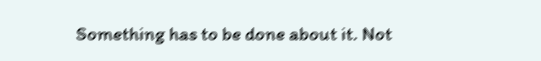Something has to be done about it. Not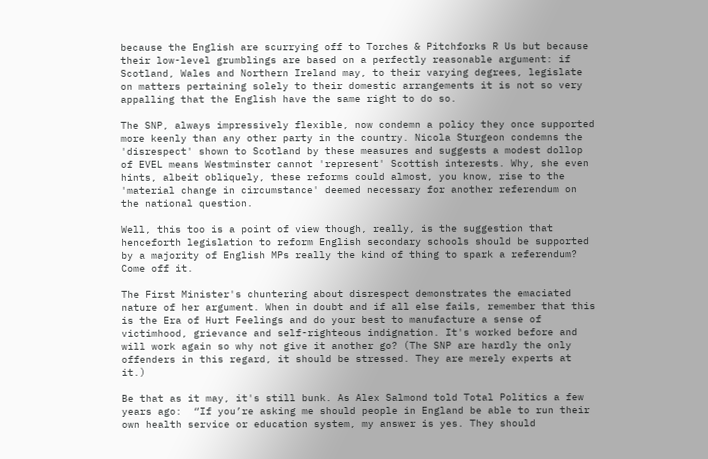because the English are scurrying off to Torches & Pitchforks R Us but because their low-level grumblings are based on a perfectly reasonable argument: if Scotland, Wales and Northern Ireland may, to their varying degrees, legislate on matters pertaining solely to their domestic arrangements it is not so very appalling that the English have the same right to do so.

The SNP, always impressively flexible, now condemn a policy they once supported more keenly than any other party in the country. Nicola Sturgeon condemns the 'disrespect' shown to Scotland by these measures and suggests a modest dollop of EVEL means Westminster cannot 'represent' Scottish interests. Why, she even hints, albeit obliquely, these reforms could almost, you know, rise to the 'material change in circumstance' deemed necessary for another referendum on the national question.

Well, this too is a point of view though, really, is the suggestion that henceforth legislation to reform English secondary schools should be supported by a majority of English MPs really the kind of thing to spark a referendum? Come off it.

The First Minister's chuntering about disrespect demonstrates the emaciated nature of her argument. When in doubt and if all else fails, remember that this is the Era of Hurt Feelings and do your best to manufacture a sense of victimhood, grievance and self-righteous indignation. It's worked before and will work again so why not give it another go? (The SNP are hardly the only offenders in this regard, it should be stressed. They are merely experts at it.)

Be that as it may, it's still bunk. As Alex Salmond told Total Politics a few years ago:  “If you’re asking me should people in England be able to run their own health service or education system, my answer is yes. They should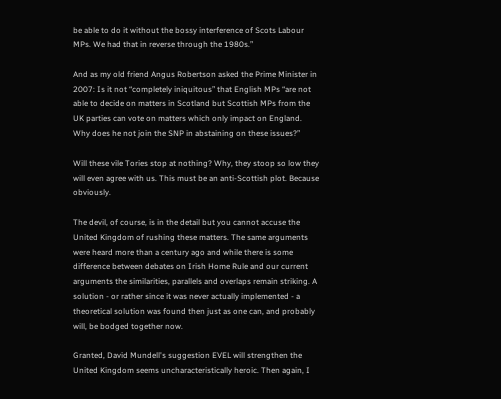be able to do it without the bossy interference of Scots Labour MPs. We had that in reverse through the 1980s.”

And as my old friend Angus Robertson asked the Prime Minister in 2007: Is it not “completely iniquitous” that English MPs “are not able to decide on matters in Scotland but Scottish MPs from the UK parties can vote on matters which only impact on England. Why does he not join the SNP in abstaining on these issues?”

Will these vile Tories stop at nothing? Why, they stoop so low they will even agree with us. This must be an anti-Scottish plot. Because obviously.

The devil, of course, is in the detail but you cannot accuse the United Kingdom of rushing these matters. The same arguments were heard more than a century ago and while there is some difference between debates on Irish Home Rule and our current arguments the similarities, parallels and overlaps remain striking. A solution - or rather since it was never actually implemented - a theoretical solution was found then just as one can, and probably will, be bodged together now.

Granted, David Mundell's suggestion EVEL will strengthen the United Kingdom seems uncharacteristically heroic. Then again, I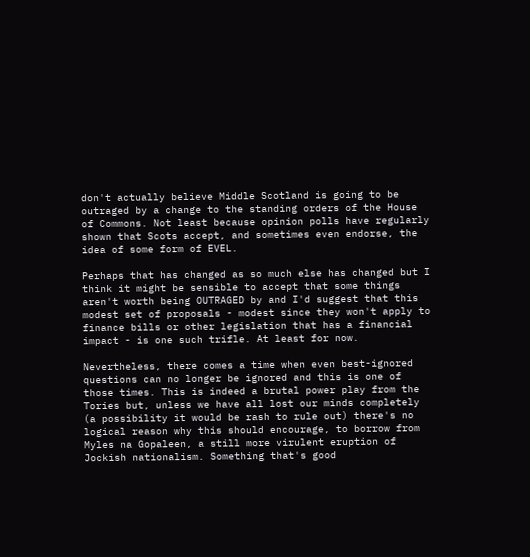don't actually believe Middle Scotland is going to be outraged by a change to the standing orders of the House of Commons. Not least because opinion polls have regularly shown that Scots accept, and sometimes even endorse, the idea of some form of EVEL.

Perhaps that has changed as so much else has changed but I think it might be sensible to accept that some things aren't worth being OUTRAGED by and I'd suggest that this modest set of proposals - modest since they won't apply to finance bills or other legislation that has a financial impact - is one such trifle. At least for now.

Nevertheless, there comes a time when even best-ignored questions can no longer be ignored and this is one of those times. This is indeed a brutal power play from the Tories but, unless we have all lost our minds completely (a possibility it would be rash to rule out) there's no logical reason why this should encourage, to borrow from Myles na Gopaleen, a still more virulent eruption of Jockish nationalism. Something that's good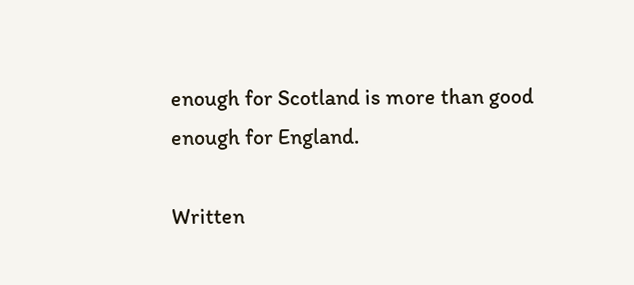enough for Scotland is more than good enough for England.

Written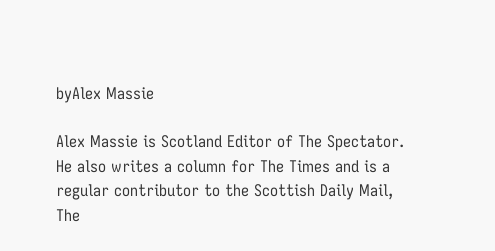byAlex Massie

Alex Massie is Scotland Editor of The Spectator. He also writes a column for The Times and is a regular contributor to the Scottish Daily Mail, The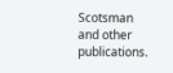Scotsman and other publications.